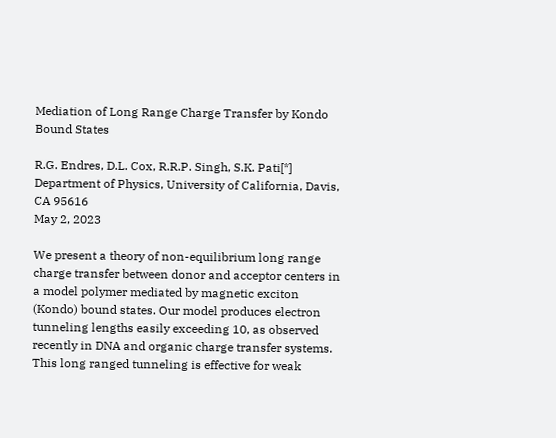Mediation of Long Range Charge Transfer by Kondo Bound States

R.G. Endres, D.L. Cox, R.R.P. Singh, S.K. Pati[*] Department of Physics, University of California, Davis, CA 95616
May 2, 2023

We present a theory of non-equilibrium long range charge transfer between donor and acceptor centers in a model polymer mediated by magnetic exciton (Kondo) bound states. Our model produces electron tunneling lengths easily exceeding 10, as observed recently in DNA and organic charge transfer systems. This long ranged tunneling is effective for weak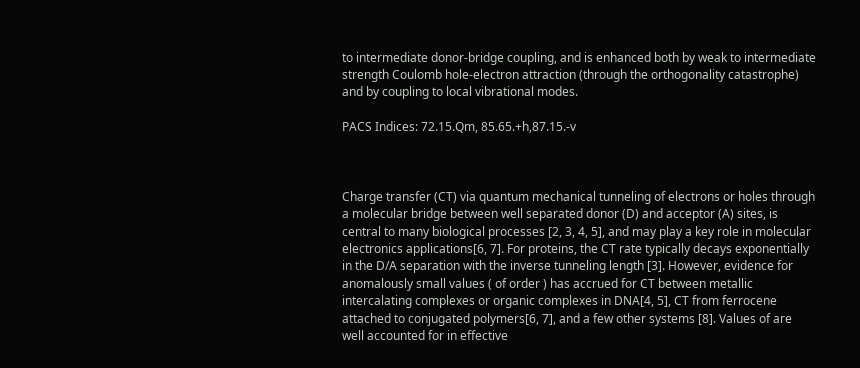to intermediate donor-bridge coupling, and is enhanced both by weak to intermediate strength Coulomb hole-electron attraction (through the orthogonality catastrophe) and by coupling to local vibrational modes.

PACS Indices: 72.15.Qm, 85.65.+h,87.15.-v



Charge transfer (CT) via quantum mechanical tunneling of electrons or holes through a molecular bridge between well separated donor (D) and acceptor (A) sites, is central to many biological processes [2, 3, 4, 5], and may play a key role in molecular electronics applications[6, 7]. For proteins, the CT rate typically decays exponentially in the D/A separation with the inverse tunneling length [3]. However, evidence for anomalously small values ( of order ) has accrued for CT between metallic intercalating complexes or organic complexes in DNA[4, 5], CT from ferrocene attached to conjugated polymers[6, 7], and a few other systems [8]. Values of are well accounted for in effective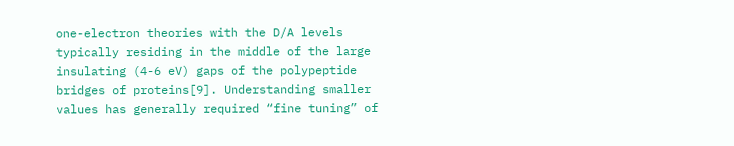one-electron theories with the D/A levels typically residing in the middle of the large insulating (4-6 eV) gaps of the polypeptide bridges of proteins[9]. Understanding smaller values has generally required “fine tuning” of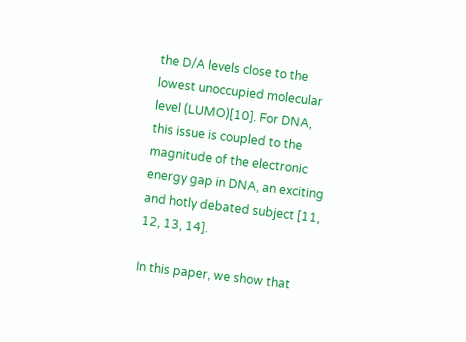the D/A levels close to the lowest unoccupied molecular level (LUMO)[10]. For DNA, this issue is coupled to the magnitude of the electronic energy gap in DNA, an exciting and hotly debated subject [11, 12, 13, 14].

In this paper, we show that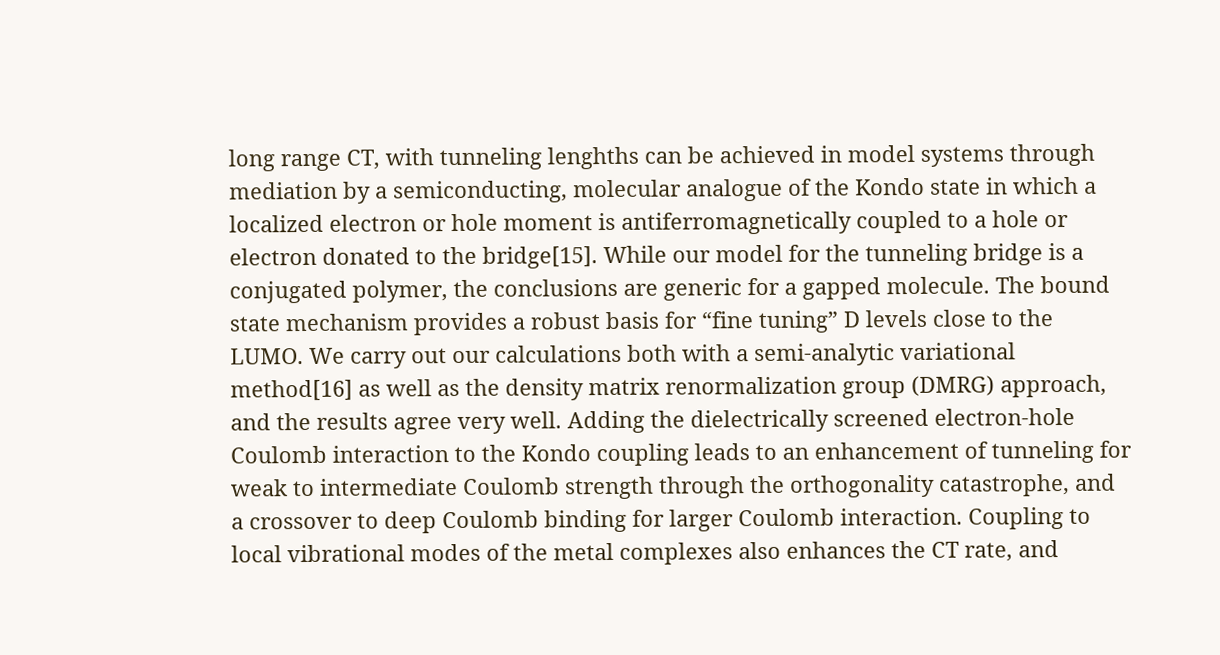long range CT, with tunneling lenghths can be achieved in model systems through mediation by a semiconducting, molecular analogue of the Kondo state in which a localized electron or hole moment is antiferromagnetically coupled to a hole or electron donated to the bridge[15]. While our model for the tunneling bridge is a conjugated polymer, the conclusions are generic for a gapped molecule. The bound state mechanism provides a robust basis for “fine tuning” D levels close to the LUMO. We carry out our calculations both with a semi-analytic variational method[16] as well as the density matrix renormalization group (DMRG) approach, and the results agree very well. Adding the dielectrically screened electron-hole Coulomb interaction to the Kondo coupling leads to an enhancement of tunneling for weak to intermediate Coulomb strength through the orthogonality catastrophe, and a crossover to deep Coulomb binding for larger Coulomb interaction. Coupling to local vibrational modes of the metal complexes also enhances the CT rate, and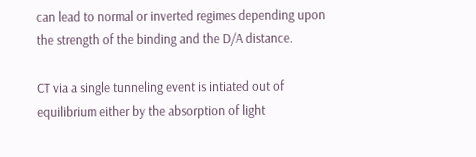can lead to normal or inverted regimes depending upon the strength of the binding and the D/A distance.

CT via a single tunneling event is intiated out of equilibrium either by the absorption of light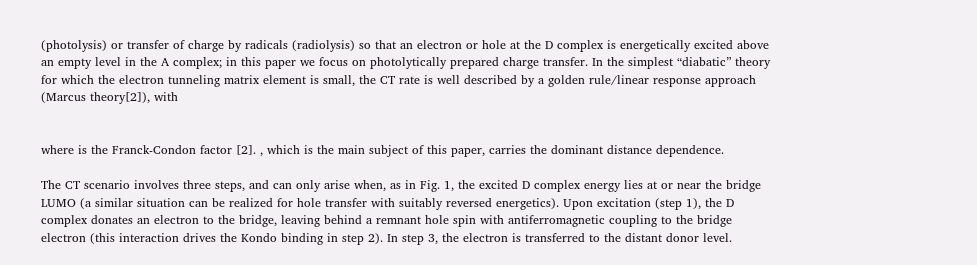(photolysis) or transfer of charge by radicals (radiolysis) so that an electron or hole at the D complex is energetically excited above an empty level in the A complex; in this paper we focus on photolytically prepared charge transfer. In the simplest “diabatic” theory for which the electron tunneling matrix element is small, the CT rate is well described by a golden rule/linear response approach (Marcus theory[2]), with


where is the Franck-Condon factor [2]. , which is the main subject of this paper, carries the dominant distance dependence.

The CT scenario involves three steps, and can only arise when, as in Fig. 1, the excited D complex energy lies at or near the bridge LUMO (a similar situation can be realized for hole transfer with suitably reversed energetics). Upon excitation (step 1), the D complex donates an electron to the bridge, leaving behind a remnant hole spin with antiferromagnetic coupling to the bridge electron (this interaction drives the Kondo binding in step 2). In step 3, the electron is transferred to the distant donor level.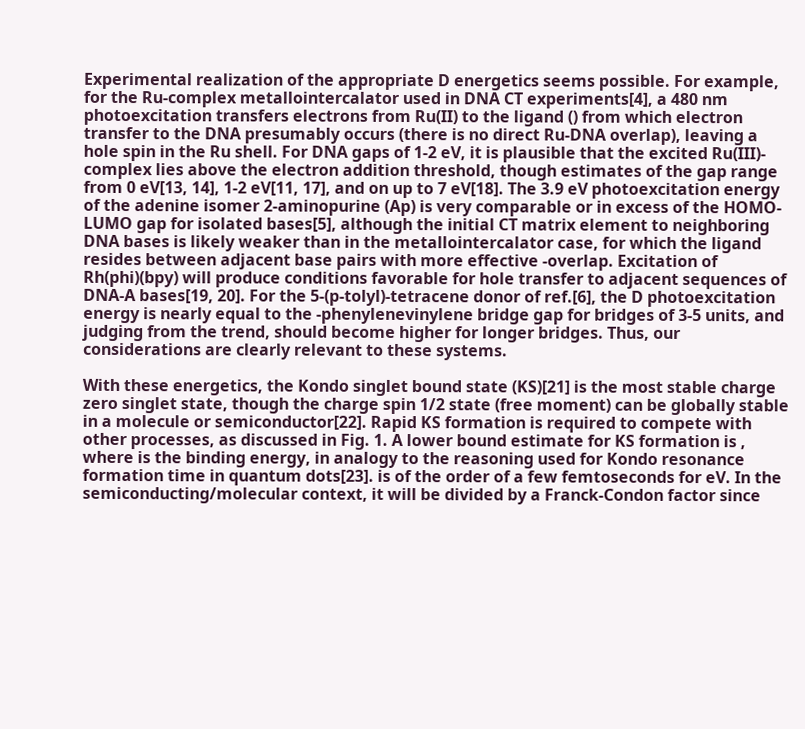Experimental realization of the appropriate D energetics seems possible. For example, for the Ru-complex metallointercalator used in DNA CT experiments[4], a 480 nm photoexcitation transfers electrons from Ru(II) to the ligand () from which electron transfer to the DNA presumably occurs (there is no direct Ru-DNA overlap), leaving a hole spin in the Ru shell. For DNA gaps of 1-2 eV, it is plausible that the excited Ru(III)- complex lies above the electron addition threshold, though estimates of the gap range from 0 eV[13, 14], 1-2 eV[11, 17], and on up to 7 eV[18]. The 3.9 eV photoexcitation energy of the adenine isomer 2-aminopurine (Ap) is very comparable or in excess of the HOMO-LUMO gap for isolated bases[5], although the initial CT matrix element to neighboring DNA bases is likely weaker than in the metallointercalator case, for which the ligand resides between adjacent base pairs with more effective -overlap. Excitation of Rh(phi)(bpy) will produce conditions favorable for hole transfer to adjacent sequences of DNA-A bases[19, 20]. For the 5-(p-tolyl)-tetracene donor of ref.[6], the D photoexcitation energy is nearly equal to the -phenylenevinylene bridge gap for bridges of 3-5 units, and judging from the trend, should become higher for longer bridges. Thus, our considerations are clearly relevant to these systems.

With these energetics, the Kondo singlet bound state (KS)[21] is the most stable charge zero singlet state, though the charge spin 1/2 state (free moment) can be globally stable in a molecule or semiconductor[22]. Rapid KS formation is required to compete with other processes, as discussed in Fig. 1. A lower bound estimate for KS formation is , where is the binding energy, in analogy to the reasoning used for Kondo resonance formation time in quantum dots[23]. is of the order of a few femtoseconds for eV. In the semiconducting/molecular context, it will be divided by a Franck-Condon factor since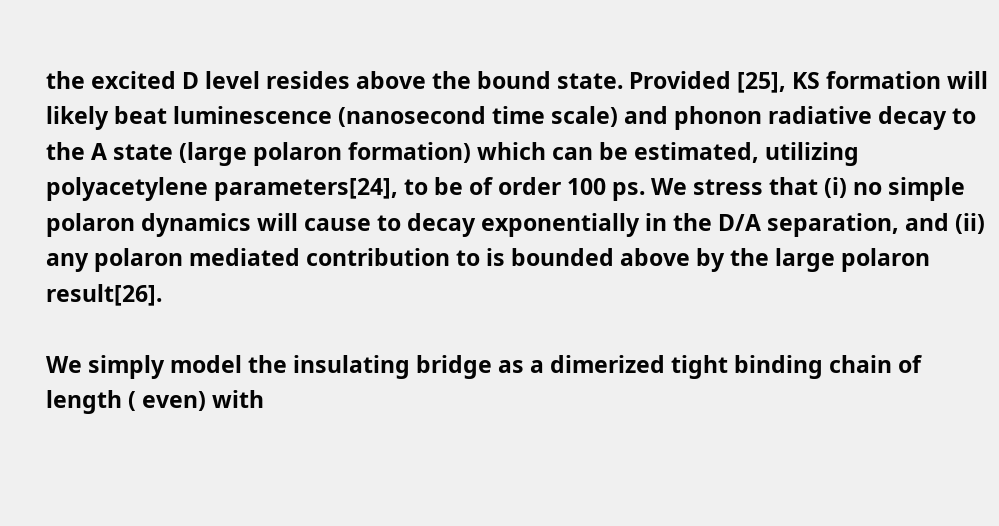the excited D level resides above the bound state. Provided [25], KS formation will likely beat luminescence (nanosecond time scale) and phonon radiative decay to the A state (large polaron formation) which can be estimated, utilizing polyacetylene parameters[24], to be of order 100 ps. We stress that (i) no simple polaron dynamics will cause to decay exponentially in the D/A separation, and (ii) any polaron mediated contribution to is bounded above by the large polaron result[26].

We simply model the insulating bridge as a dimerized tight binding chain of length ( even) with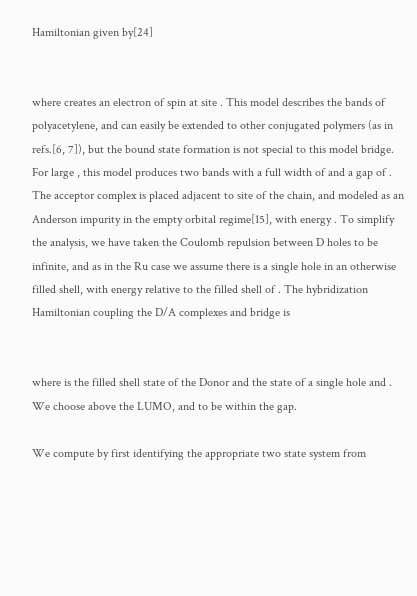Hamiltonian given by[24]


where creates an electron of spin at site . This model describes the bands of polyacetylene, and can easily be extended to other conjugated polymers (as in refs.[6, 7]), but the bound state formation is not special to this model bridge. For large , this model produces two bands with a full width of and a gap of . The acceptor complex is placed adjacent to site of the chain, and modeled as an Anderson impurity in the empty orbital regime[15], with energy . To simplify the analysis, we have taken the Coulomb repulsion between D holes to be infinite, and as in the Ru case we assume there is a single hole in an otherwise filled shell, with energy relative to the filled shell of . The hybridization Hamiltonian coupling the D/A complexes and bridge is


where is the filled shell state of the Donor and the state of a single hole and . We choose above the LUMO, and to be within the gap.

We compute by first identifying the appropriate two state system from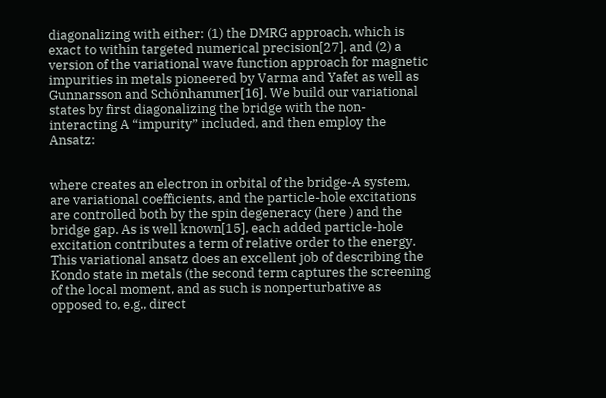diagonalizing with either: (1) the DMRG approach, which is exact to within targeted numerical precision[27], and (2) a version of the variational wave function approach for magnetic impurities in metals pioneered by Varma and Yafet as well as Gunnarsson and Schönhammer[16]. We build our variational states by first diagonalizing the bridge with the non-interacting A “impurity” included, and then employ the Ansatz:


where creates an electron in orbital of the bridge-A system, are variational coefficients, and the particle-hole excitations are controlled both by the spin degeneracy (here ) and the bridge gap. As is well known[15], each added particle-hole excitation contributes a term of relative order to the energy. This variational ansatz does an excellent job of describing the Kondo state in metals (the second term captures the screening of the local moment, and as such is nonperturbative as opposed to, e.g., direct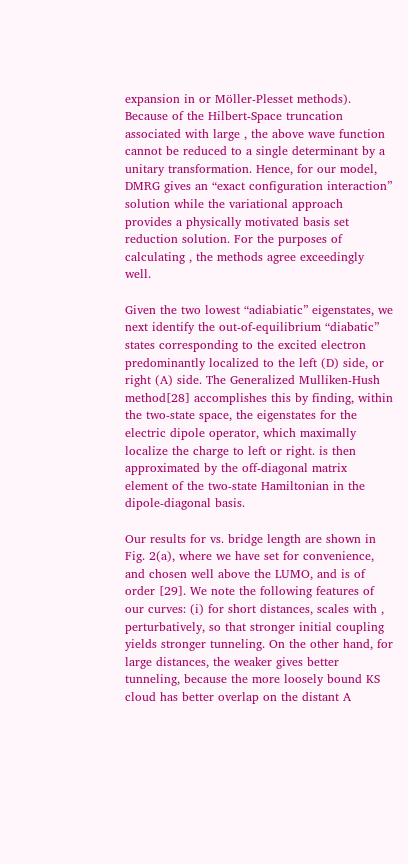expansion in or Möller-Plesset methods). Because of the Hilbert-Space truncation associated with large , the above wave function cannot be reduced to a single determinant by a unitary transformation. Hence, for our model, DMRG gives an “exact configuration interaction” solution while the variational approach provides a physically motivated basis set reduction solution. For the purposes of calculating , the methods agree exceedingly well.

Given the two lowest “adiabiatic” eigenstates, we next identify the out-of-equilibrium “diabatic” states corresponding to the excited electron predominantly localized to the left (D) side, or right (A) side. The Generalized Mulliken-Hush method[28] accomplishes this by finding, within the two-state space, the eigenstates for the electric dipole operator, which maximally localize the charge to left or right. is then approximated by the off-diagonal matrix element of the two-state Hamiltonian in the dipole-diagonal basis.

Our results for vs. bridge length are shown in Fig. 2(a), where we have set for convenience, and chosen well above the LUMO, and is of order [29]. We note the following features of our curves: (i) for short distances, scales with , perturbatively, so that stronger initial coupling yields stronger tunneling. On the other hand, for large distances, the weaker gives better tunneling, because the more loosely bound KS cloud has better overlap on the distant A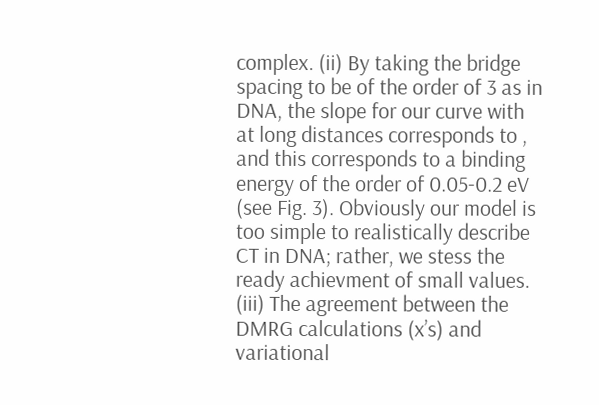complex. (ii) By taking the bridge spacing to be of the order of 3 as in DNA, the slope for our curve with at long distances corresponds to , and this corresponds to a binding energy of the order of 0.05-0.2 eV (see Fig. 3). Obviously our model is too simple to realistically describe CT in DNA; rather, we stess the ready achievment of small values. (iii) The agreement between the DMRG calculations (x’s) and variational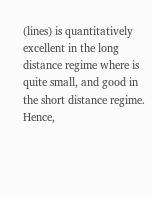(lines) is quantitatively excellent in the long distance regime where is quite small, and good in the short distance regime. Hence,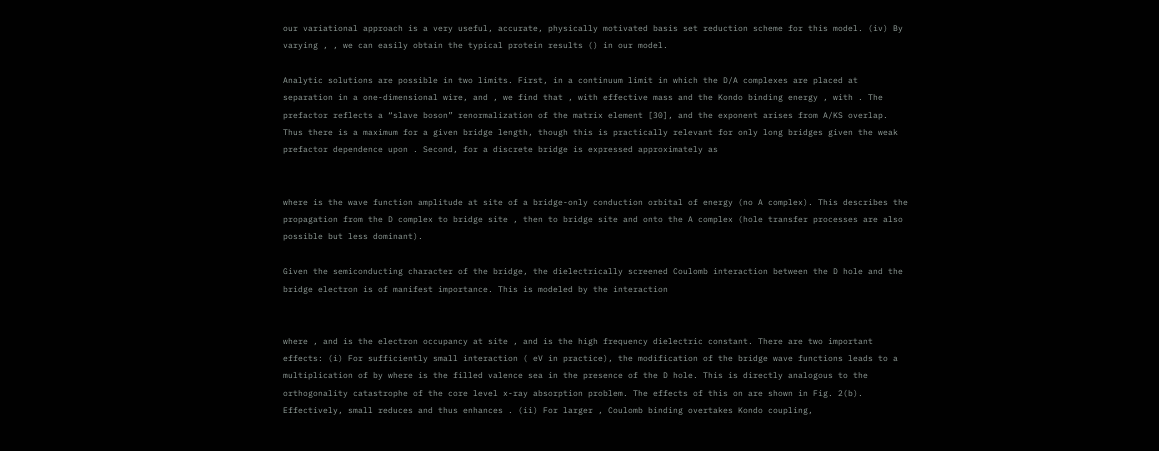our variational approach is a very useful, accurate, physically motivated basis set reduction scheme for this model. (iv) By varying , , we can easily obtain the typical protein results () in our model.

Analytic solutions are possible in two limits. First, in a continuum limit in which the D/A complexes are placed at separation in a one-dimensional wire, and , we find that , with effective mass and the Kondo binding energy , with . The prefactor reflects a “slave boson” renormalization of the matrix element [30], and the exponent arises from A/KS overlap. Thus there is a maximum for a given bridge length, though this is practically relevant for only long bridges given the weak prefactor dependence upon . Second, for a discrete bridge is expressed approximately as


where is the wave function amplitude at site of a bridge-only conduction orbital of energy (no A complex). This describes the propagation from the D complex to bridge site , then to bridge site and onto the A complex (hole transfer processes are also possible but less dominant).

Given the semiconducting character of the bridge, the dielectrically screened Coulomb interaction between the D hole and the bridge electron is of manifest importance. This is modeled by the interaction


where , and is the electron occupancy at site , and is the high frequency dielectric constant. There are two important effects: (i) For sufficiently small interaction ( eV in practice), the modification of the bridge wave functions leads to a multiplication of by where is the filled valence sea in the presence of the D hole. This is directly analogous to the orthogonality catastrophe of the core level x-ray absorption problem. The effects of this on are shown in Fig. 2(b). Effectively, small reduces and thus enhances . (ii) For larger , Coulomb binding overtakes Kondo coupling,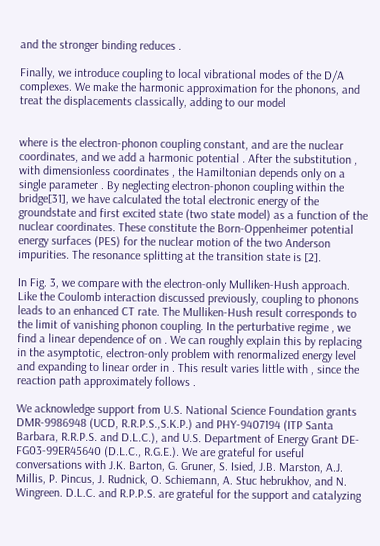and the stronger binding reduces .

Finally, we introduce coupling to local vibrational modes of the D/A complexes. We make the harmonic approximation for the phonons, and treat the displacements classically, adding to our model


where is the electron-phonon coupling constant, and are the nuclear coordinates, and we add a harmonic potential . After the substitution , with dimensionless coordinates , the Hamiltonian depends only on a single parameter . By neglecting electron-phonon coupling within the bridge[31], we have calculated the total electronic energy of the groundstate and first excited state (two state model) as a function of the nuclear coordinates. These constitute the Born-Oppenheimer potential energy surfaces (PES) for the nuclear motion of the two Anderson impurities. The resonance splitting at the transition state is [2].

In Fig. 3, we compare with the electron-only Mulliken-Hush approach. Like the Coulomb interaction discussed previously, coupling to phonons leads to an enhanced CT rate. The Mulliken-Hush result corresponds to the limit of vanishing phonon coupling. In the perturbative regime , we find a linear dependence of on . We can roughly explain this by replacing in the asymptotic, electron-only problem with renormalized energy level and expanding to linear order in . This result varies little with , since the reaction path approximately follows .

We acknowledge support from U.S. National Science Foundation grants DMR-9986948 (UCD, R.R.P.S.,S.K.P.) and PHY-9407194 (ITP Santa Barbara, R.R.P.S. and D.L.C.), and U.S. Department of Energy Grant DE-FG03-99ER45640 (D.L.C., R.G.E.). We are grateful for useful conversations with J.K. Barton, G. Gruner, S. Isied, J.B. Marston, A.J. Millis, P. Pincus, J. Rudnick, O. Schiemann, A. Stuc hebrukhov, and N. Wingreen. D.L.C. and R.P.P.S. are grateful for the support and catalyzing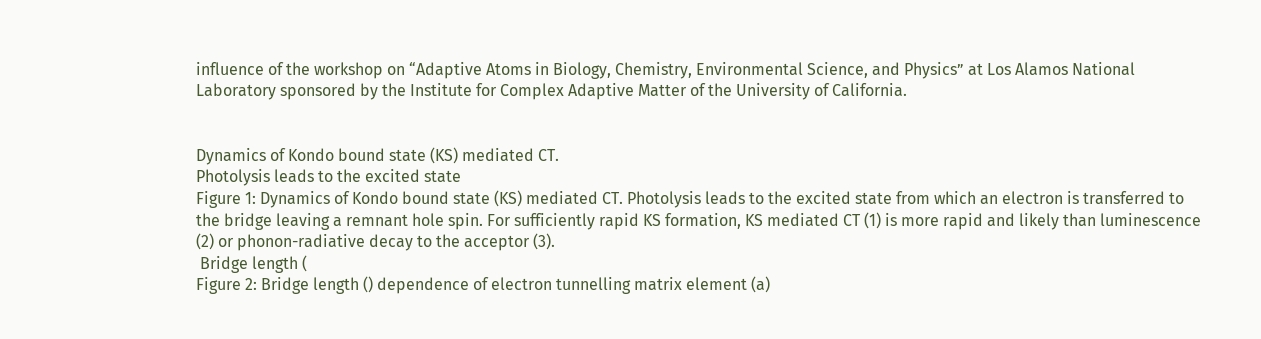influence of the workshop on “Adaptive Atoms in Biology, Chemistry, Environmental Science, and Physics” at Los Alamos National Laboratory sponsored by the Institute for Complex Adaptive Matter of the University of California.


Dynamics of Kondo bound state (KS) mediated CT.
Photolysis leads to the excited state
Figure 1: Dynamics of Kondo bound state (KS) mediated CT. Photolysis leads to the excited state from which an electron is transferred to the bridge leaving a remnant hole spin. For sufficiently rapid KS formation, KS mediated CT (1) is more rapid and likely than luminescence (2) or phonon-radiative decay to the acceptor (3).
 Bridge length (
Figure 2: Bridge length () dependence of electron tunnelling matrix element (a)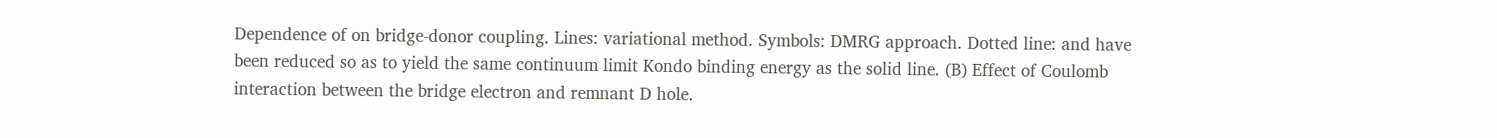Dependence of on bridge-donor coupling. Lines: variational method. Symbols: DMRG approach. Dotted line: and have been reduced so as to yield the same continuum limit Kondo binding energy as the solid line. (B) Effect of Coulomb interaction between the bridge electron and remnant D hole.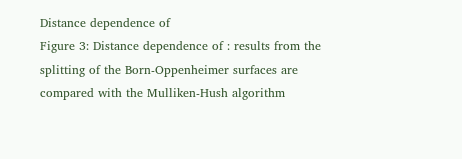Distance dependence of
Figure 3: Distance dependence of : results from the splitting of the Born-Oppenheimer surfaces are compared with the Mulliken-Hush algorithm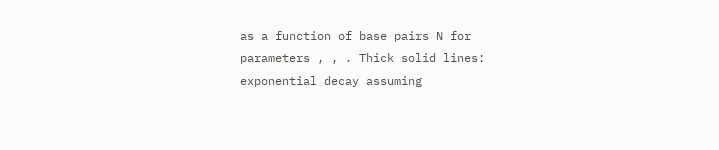as a function of base pairs N for parameters , , . Thick solid lines: exponential decay assuming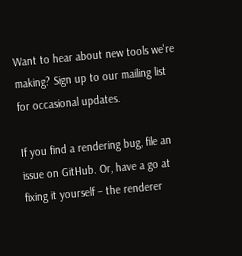Want to hear about new tools we're making? Sign up to our mailing list for occasional updates.

If you find a rendering bug, file an issue on GitHub. Or, have a go at fixing it yourself – the renderer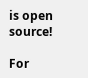is open source!

For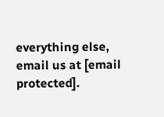everything else, email us at [email protected].